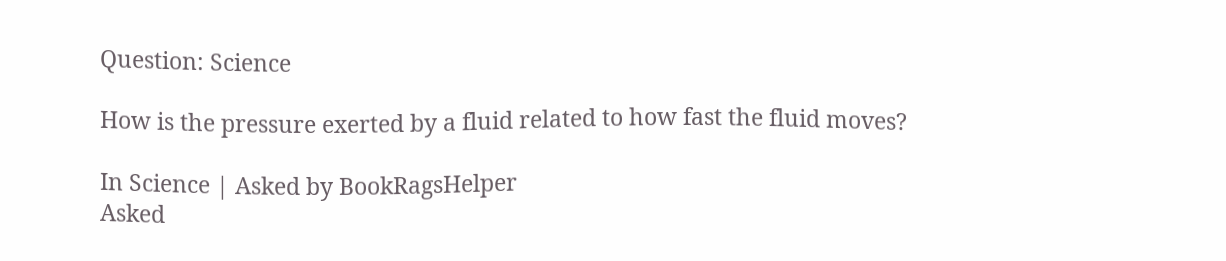Question: Science

How is the pressure exerted by a fluid related to how fast the fluid moves?

In Science | Asked by BookRagsHelper
Asked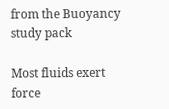from the Buoyancy study pack

Most fluids exert force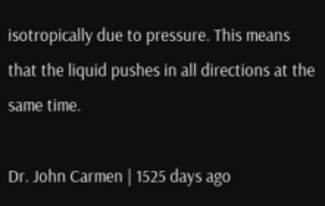isotropically due to pressure. This means that the liquid pushes in all directions at the same time.

Dr. John Carmen | 1525 days ago